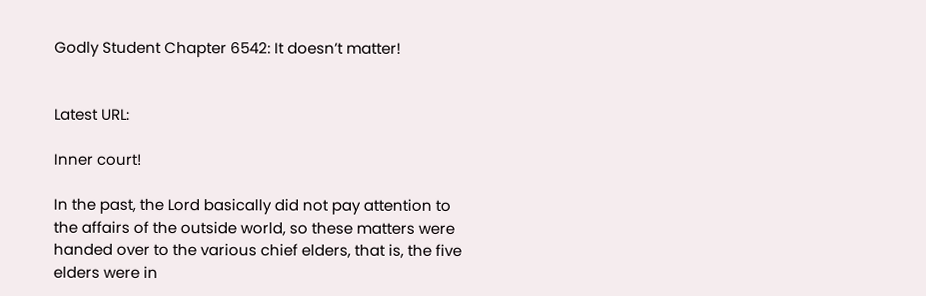Godly Student Chapter 6542: It doesn’t matter!


Latest URL:

Inner court!

In the past, the Lord basically did not pay attention to the affairs of the outside world, so these matters were handed over to the various chief elders, that is, the five elders were in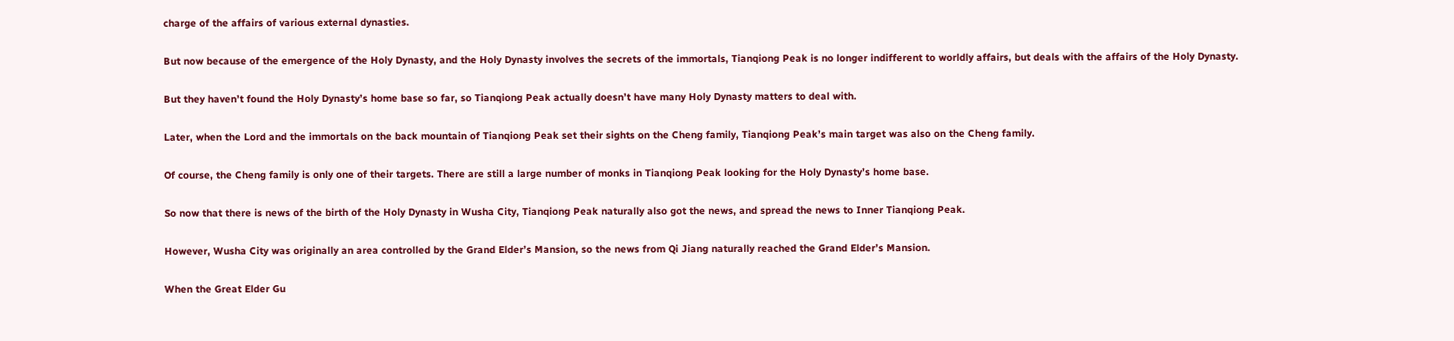charge of the affairs of various external dynasties.

But now because of the emergence of the Holy Dynasty, and the Holy Dynasty involves the secrets of the immortals, Tianqiong Peak is no longer indifferent to worldly affairs, but deals with the affairs of the Holy Dynasty.

But they haven’t found the Holy Dynasty’s home base so far, so Tianqiong Peak actually doesn’t have many Holy Dynasty matters to deal with.

Later, when the Lord and the immortals on the back mountain of Tianqiong Peak set their sights on the Cheng family, Tianqiong Peak’s main target was also on the Cheng family.

Of course, the Cheng family is only one of their targets. There are still a large number of monks in Tianqiong Peak looking for the Holy Dynasty’s home base.

So now that there is news of the birth of the Holy Dynasty in Wusha City, Tianqiong Peak naturally also got the news, and spread the news to Inner Tianqiong Peak.

However, Wusha City was originally an area controlled by the Grand Elder’s Mansion, so the news from Qi Jiang naturally reached the Grand Elder’s Mansion.

When the Great Elder Gu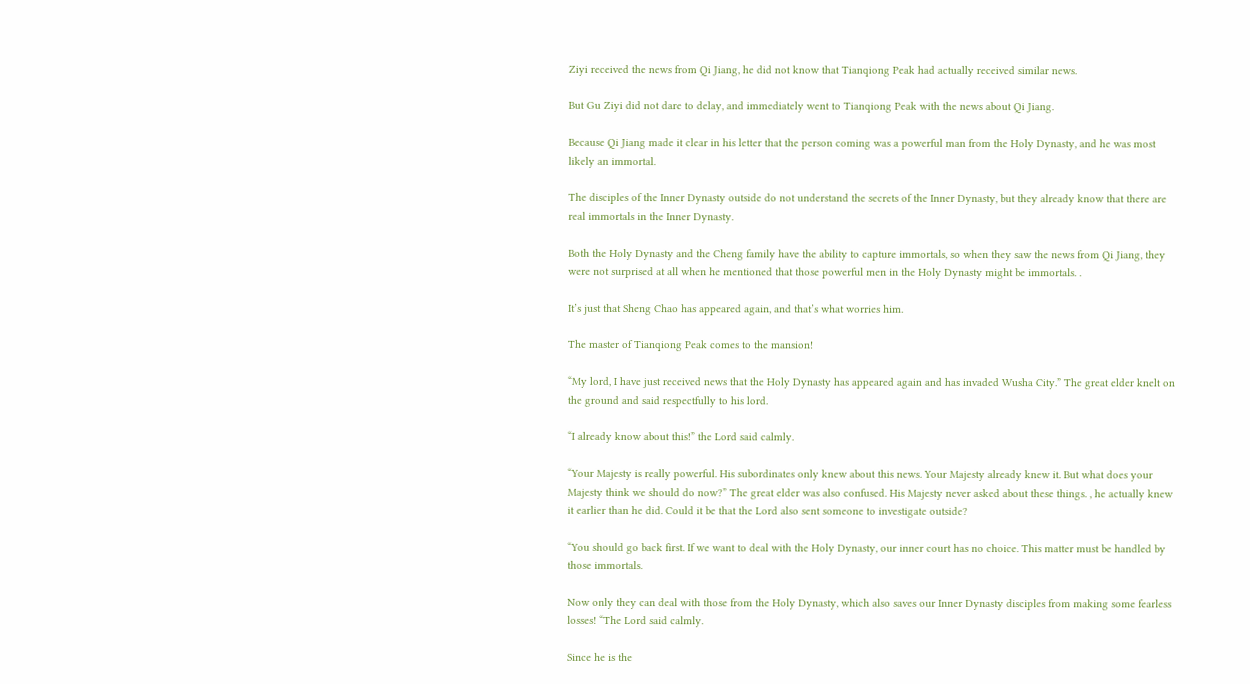Ziyi received the news from Qi Jiang, he did not know that Tianqiong Peak had actually received similar news.

But Gu Ziyi did not dare to delay, and immediately went to Tianqiong Peak with the news about Qi Jiang.

Because Qi Jiang made it clear in his letter that the person coming was a powerful man from the Holy Dynasty, and he was most likely an immortal.

The disciples of the Inner Dynasty outside do not understand the secrets of the Inner Dynasty, but they already know that there are real immortals in the Inner Dynasty.

Both the Holy Dynasty and the Cheng family have the ability to capture immortals, so when they saw the news from Qi Jiang, they were not surprised at all when he mentioned that those powerful men in the Holy Dynasty might be immortals. .

It’s just that Sheng Chao has appeared again, and that’s what worries him.

The master of Tianqiong Peak comes to the mansion!

“My lord, I have just received news that the Holy Dynasty has appeared again and has invaded Wusha City.” The great elder knelt on the ground and said respectfully to his lord.

“I already know about this!” the Lord said calmly.

“Your Majesty is really powerful. His subordinates only knew about this news. Your Majesty already knew it. But what does your Majesty think we should do now?” The great elder was also confused. His Majesty never asked about these things. , he actually knew it earlier than he did. Could it be that the Lord also sent someone to investigate outside?

“You should go back first. If we want to deal with the Holy Dynasty, our inner court has no choice. This matter must be handled by those immortals.

Now only they can deal with those from the Holy Dynasty, which also saves our Inner Dynasty disciples from making some fearless losses! “The Lord said calmly.

Since he is the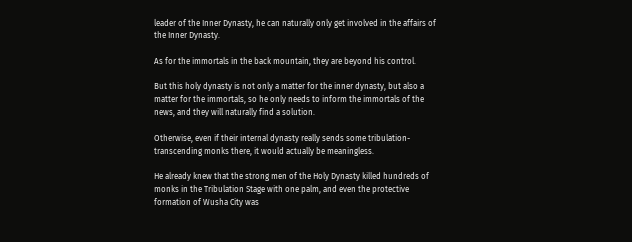leader of the Inner Dynasty, he can naturally only get involved in the affairs of the Inner Dynasty.

As for the immortals in the back mountain, they are beyond his control.

But this holy dynasty is not only a matter for the inner dynasty, but also a matter for the immortals, so he only needs to inform the immortals of the news, and they will naturally find a solution.

Otherwise, even if their internal dynasty really sends some tribulation-transcending monks there, it would actually be meaningless.

He already knew that the strong men of the Holy Dynasty killed hundreds of monks in the Tribulation Stage with one palm, and even the protective formation of Wusha City was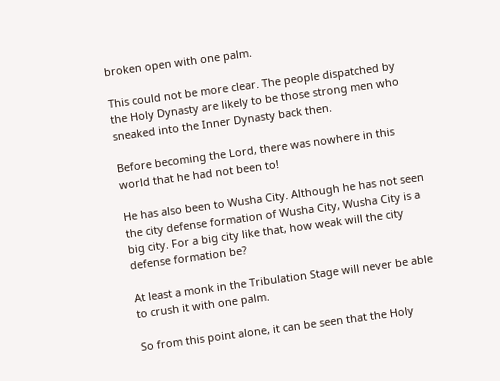broken open with one palm.

This could not be more clear. The people dispatched by the Holy Dynasty are likely to be those strong men who sneaked into the Inner Dynasty back then.

Before becoming the Lord, there was nowhere in this world that he had not been to!

He has also been to Wusha City. Although he has not seen the city defense formation of Wusha City, Wusha City is a big city. For a big city like that, how weak will the city defense formation be?

At least a monk in the Tribulation Stage will never be able to crush it with one palm.

So from this point alone, it can be seen that the Holy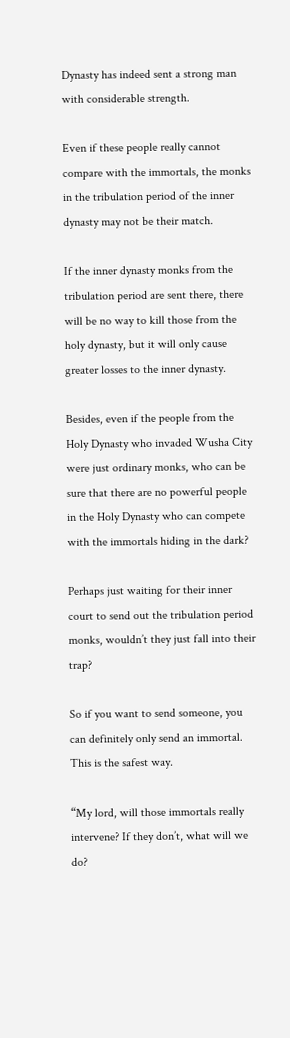Dynasty has indeed sent a strong man with considerable strength.

Even if these people really cannot compare with the immortals, the monks in the tribulation period of the inner dynasty may not be their match.

If the inner dynasty monks from the tribulation period are sent there, there will be no way to kill those from the holy dynasty, but it will only cause greater losses to the inner dynasty.

Besides, even if the people from the Holy Dynasty who invaded Wusha City were just ordinary monks, who can be sure that there are no powerful people in the Holy Dynasty who can compete with the immortals hiding in the dark?

Perhaps just waiting for their inner court to send out the tribulation period monks, wouldn’t they just fall into their trap?

So if you want to send someone, you can definitely only send an immortal. This is the safest way.

“My lord, will those immortals really intervene? If they don’t, what will we do?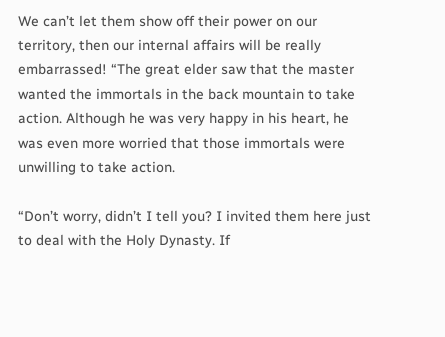We can’t let them show off their power on our territory, then our internal affairs will be really embarrassed! “The great elder saw that the master wanted the immortals in the back mountain to take action. Although he was very happy in his heart, he was even more worried that those immortals were unwilling to take action.

“Don’t worry, didn’t I tell you? I invited them here just to deal with the Holy Dynasty. If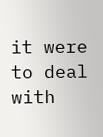it were to deal with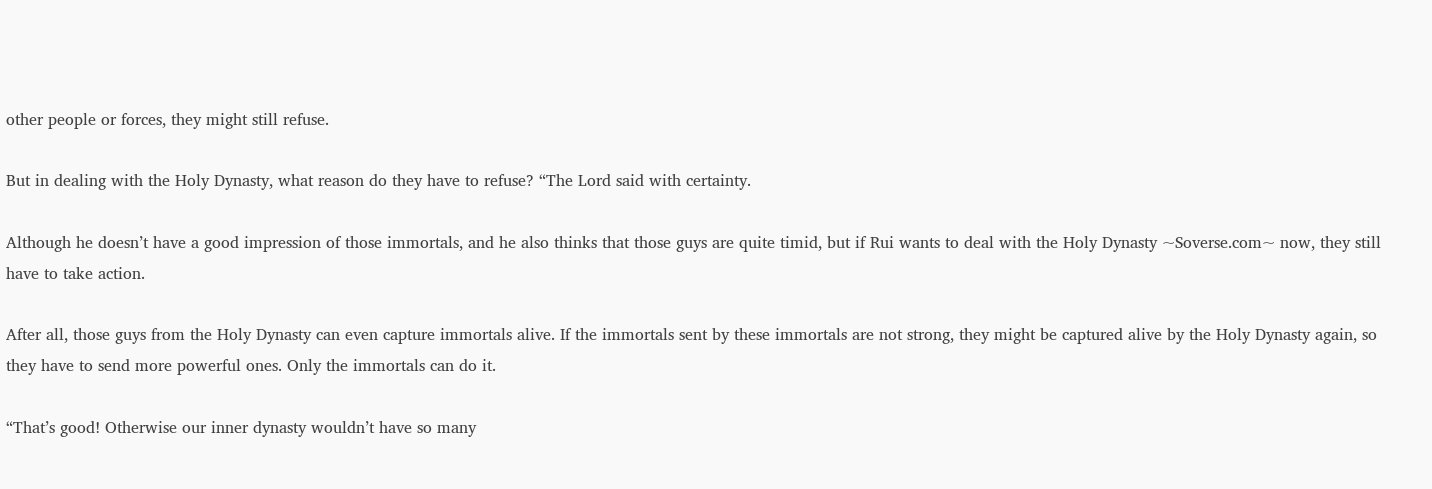other people or forces, they might still refuse.

But in dealing with the Holy Dynasty, what reason do they have to refuse? “The Lord said with certainty.

Although he doesn’t have a good impression of those immortals, and he also thinks that those guys are quite timid, but if Rui wants to deal with the Holy Dynasty ~Soverse.com~ now, they still have to take action.

After all, those guys from the Holy Dynasty can even capture immortals alive. If the immortals sent by these immortals are not strong, they might be captured alive by the Holy Dynasty again, so they have to send more powerful ones. Only the immortals can do it.

“That’s good! Otherwise our inner dynasty wouldn’t have so many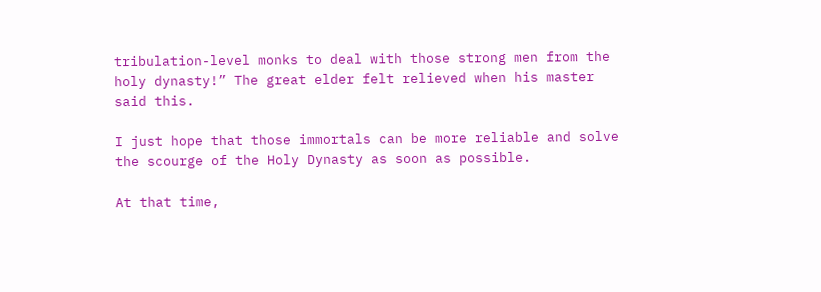tribulation-level monks to deal with those strong men from the holy dynasty!” The great elder felt relieved when his master said this.

I just hope that those immortals can be more reliable and solve the scourge of the Holy Dynasty as soon as possible.

At that time,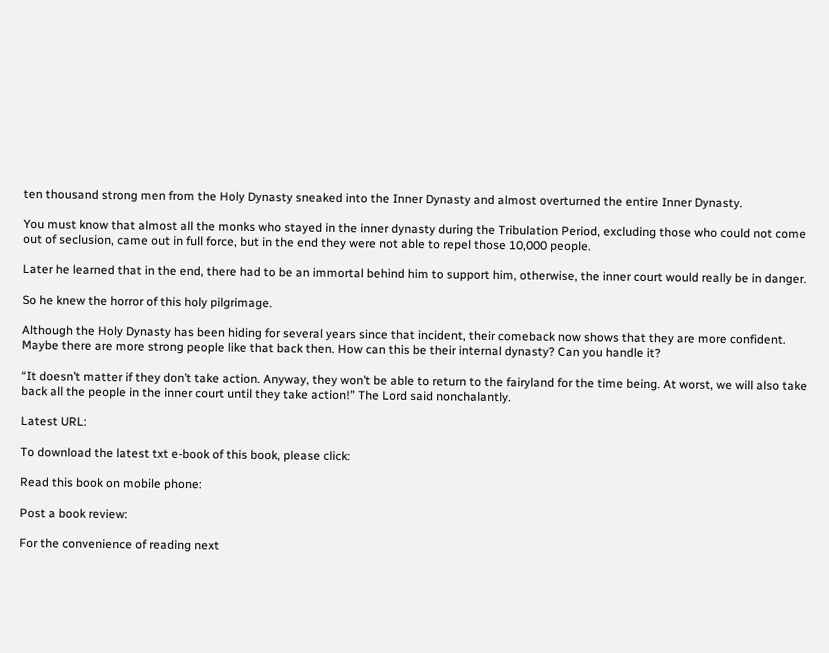ten thousand strong men from the Holy Dynasty sneaked into the Inner Dynasty and almost overturned the entire Inner Dynasty.

You must know that almost all the monks who stayed in the inner dynasty during the Tribulation Period, excluding those who could not come out of seclusion, came out in full force, but in the end they were not able to repel those 10,000 people.

Later he learned that in the end, there had to be an immortal behind him to support him, otherwise, the inner court would really be in danger.

So he knew the horror of this holy pilgrimage.

Although the Holy Dynasty has been hiding for several years since that incident, their comeback now shows that they are more confident. Maybe there are more strong people like that back then. How can this be their internal dynasty? Can you handle it?

“It doesn’t matter if they don’t take action. Anyway, they won’t be able to return to the fairyland for the time being. At worst, we will also take back all the people in the inner court until they take action!” The Lord said nonchalantly.

Latest URL:

To download the latest txt e-book of this book, please click:

Read this book on mobile phone:

Post a book review:

For the convenience of reading next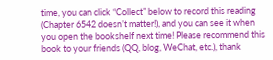time, you can click “Collect” below to record this reading (Chapter 6542 doesn’t matter!), and you can see it when you open the bookshelf next time! Please recommend this book to your friends (QQ, blog, WeChat, etc.), thank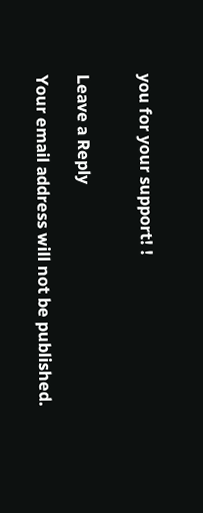you for your support! !


Leave a Reply

Your email address will not be published.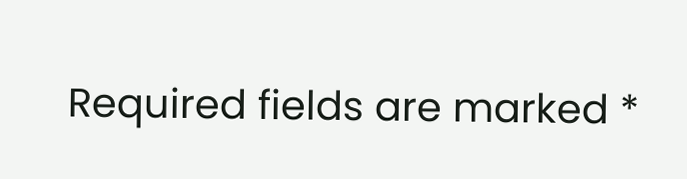Required fields are marked *